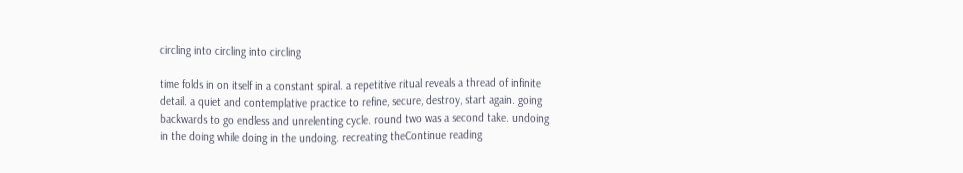circling into circling into circling

time folds in on itself in a constant spiral. a repetitive ritual reveals a thread of infinite detail. a quiet and contemplative practice to refine, secure, destroy, start again. going backwards to go endless and unrelenting cycle. round two was a second take. undoing in the doing while doing in the undoing. recreating theContinue reading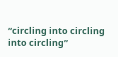“circling into circling into circling”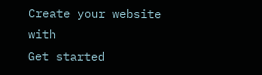Create your website with
Get started